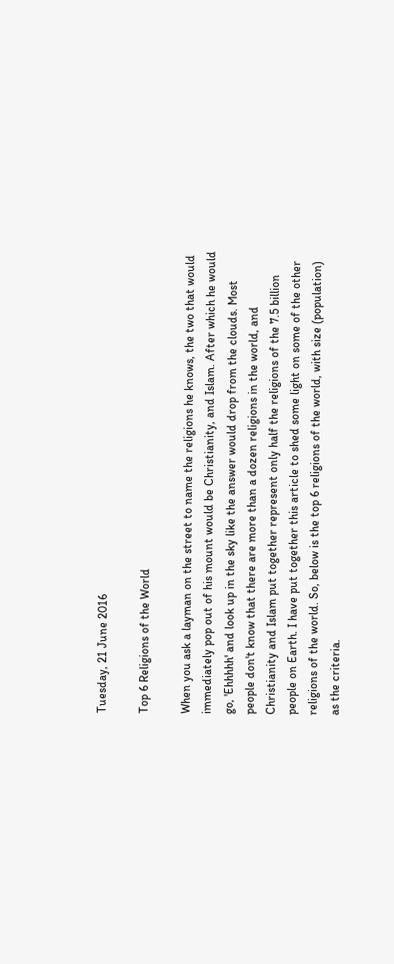Tuesday, 21 June 2016

Top 6 Religions of the World

When you ask a layman on the street to name the religions he knows, the two that would immediately pop out of his mount would be Christianity, and Islam. After which he would go, 'Ehhhhh' and look up in the sky like the answer would drop from the clouds. Most people don't know that there are more than a dozen religions in the world, and Christianity and Islam put together represent only half the religions of the 7.5 billion people on Earth. I have put together this article to shed some light on some of the other religions of the world. So, below is the top 6 religions of the world, with size (population) as the criteria.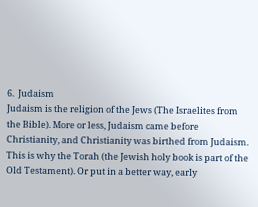6.  Judaism
Judaism is the religion of the Jews (The Israelites from the Bible). More or less, Judaism came before Christianity, and Christianity was birthed from Judaism. This is why the Torah (the Jewish holy book is part of the Old Testament). Or put in a better way, early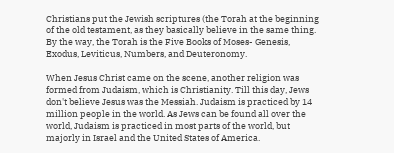Christians put the Jewish scriptures (the Torah at the beginning of the old testament, as they basically believe in the same thing. By the way, the Torah is the Five Books of Moses- Genesis, Exodus, Leviticus, Numbers, and Deuteronomy.

When Jesus Christ came on the scene, another religion was formed from Judaism, which is Christianity. Till this day, Jews don't believe Jesus was the Messiah. Judaism is practiced by 14 million people in the world. As Jews can be found all over the world, Judaism is practiced in most parts of the world, but majorly in Israel and the United States of America.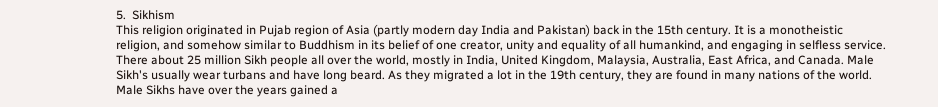5.  Sikhism
This religion originated in Pujab region of Asia (partly modern day India and Pakistan) back in the 15th century. It is a monotheistic religion, and somehow similar to Buddhism in its belief of one creator, unity and equality of all humankind, and engaging in selfless service. There about 25 million Sikh people all over the world, mostly in India, United Kingdom, Malaysia, Australia, East Africa, and Canada. Male Sikh's usually wear turbans and have long beard. As they migrated a lot in the 19th century, they are found in many nations of the world. Male Sikhs have over the years gained a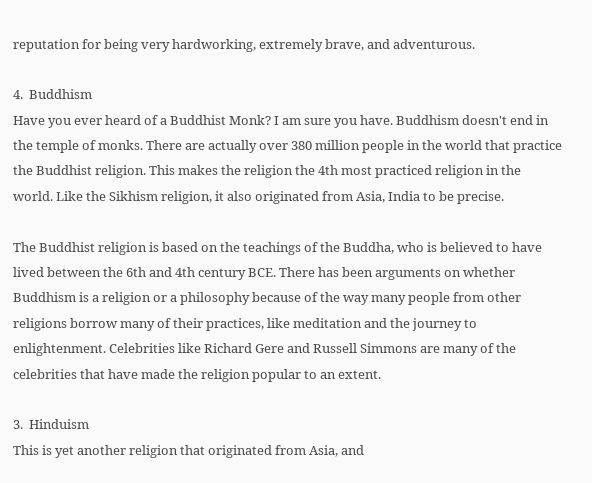reputation for being very hardworking, extremely brave, and adventurous.

4.  Buddhism
Have you ever heard of a Buddhist Monk? I am sure you have. Buddhism doesn't end in the temple of monks. There are actually over 380 million people in the world that practice the Buddhist religion. This makes the religion the 4th most practiced religion in the world. Like the Sikhism religion, it also originated from Asia, India to be precise.

The Buddhist religion is based on the teachings of the Buddha, who is believed to have lived between the 6th and 4th century BCE. There has been arguments on whether Buddhism is a religion or a philosophy because of the way many people from other religions borrow many of their practices, like meditation and the journey to enlightenment. Celebrities like Richard Gere and Russell Simmons are many of the celebrities that have made the religion popular to an extent.

3.  Hinduism
This is yet another religion that originated from Asia, and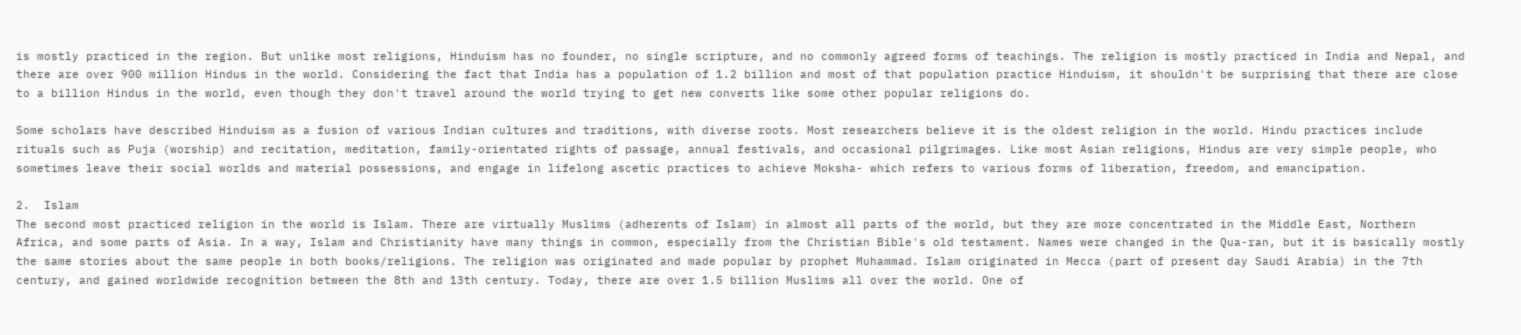is mostly practiced in the region. But unlike most religions, Hinduism has no founder, no single scripture, and no commonly agreed forms of teachings. The religion is mostly practiced in India and Nepal, and there are over 900 million Hindus in the world. Considering the fact that India has a population of 1.2 billion and most of that population practice Hinduism, it shouldn't be surprising that there are close to a billion Hindus in the world, even though they don't travel around the world trying to get new converts like some other popular religions do.

Some scholars have described Hinduism as a fusion of various Indian cultures and traditions, with diverse roots. Most researchers believe it is the oldest religion in the world. Hindu practices include rituals such as Puja (worship) and recitation, meditation, family-orientated rights of passage, annual festivals, and occasional pilgrimages. Like most Asian religions, Hindus are very simple people, who sometimes leave their social worlds and material possessions, and engage in lifelong ascetic practices to achieve Moksha- which refers to various forms of liberation, freedom, and emancipation.

2.  Islam
The second most practiced religion in the world is Islam. There are virtually Muslims (adherents of Islam) in almost all parts of the world, but they are more concentrated in the Middle East, Northern Africa, and some parts of Asia. In a way, Islam and Christianity have many things in common, especially from the Christian Bible's old testament. Names were changed in the Qua-ran, but it is basically mostly the same stories about the same people in both books/religions. The religion was originated and made popular by prophet Muhammad. Islam originated in Mecca (part of present day Saudi Arabia) in the 7th century, and gained worldwide recognition between the 8th and 13th century. Today, there are over 1.5 billion Muslims all over the world. One of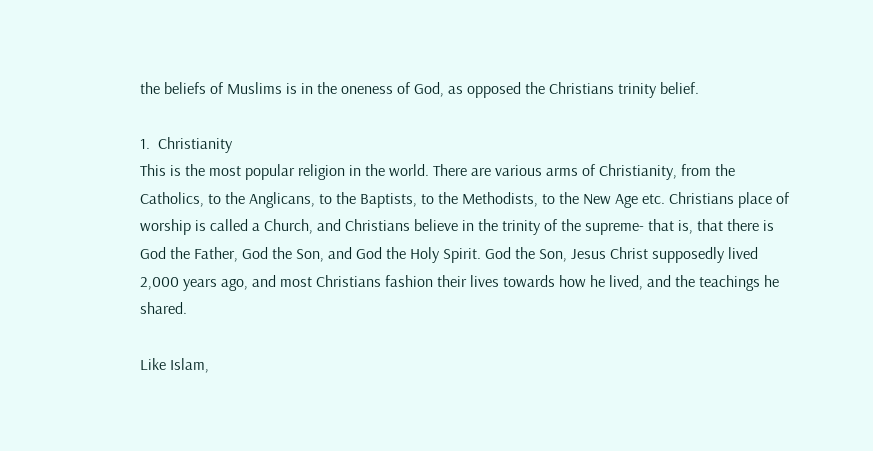the beliefs of Muslims is in the oneness of God, as opposed the Christians trinity belief.

1.  Christianity
This is the most popular religion in the world. There are various arms of Christianity, from the Catholics, to the Anglicans, to the Baptists, to the Methodists, to the New Age etc. Christians place of worship is called a Church, and Christians believe in the trinity of the supreme- that is, that there is God the Father, God the Son, and God the Holy Spirit. God the Son, Jesus Christ supposedly lived 2,000 years ago, and most Christians fashion their lives towards how he lived, and the teachings he shared.

Like Islam,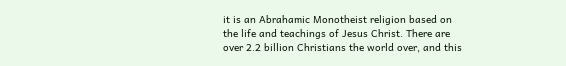it is an Abrahamic Monotheist religion based on the life and teachings of Jesus Christ. There are over 2.2 billion Christians the world over, and this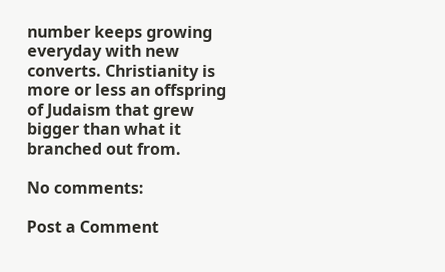number keeps growing everyday with new converts. Christianity is more or less an offspring of Judaism that grew bigger than what it branched out from.

No comments:

Post a Comment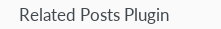Related Posts Plugin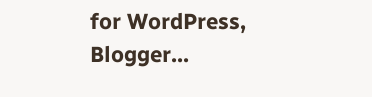for WordPress, Blogger...